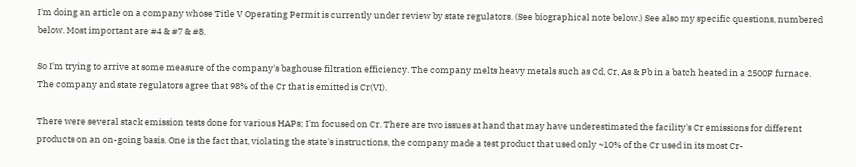I'm doing an article on a company whose Title V Operating Permit is currently under review by state regulators. (See biographical note below.) See also my specific questions, numbered below. Most important are #4 & #7 & #8.

So I'm trying to arrive at some measure of the company's baghouse filtration efficiency. The company melts heavy metals such as Cd, Cr, As & Pb in a batch heated in a 2500F furnace. The company and state regulators agree that 98% of the Cr that is emitted is Cr(VI).

There were several stack emission tests done for various HAPs; I'm focused on Cr. There are two issues at hand that may have underestimated the facility's Cr emissions for different products on an on-going basis. One is the fact that, violating the state's instructions, the company made a test product that used only ~10% of the Cr used in its most Cr-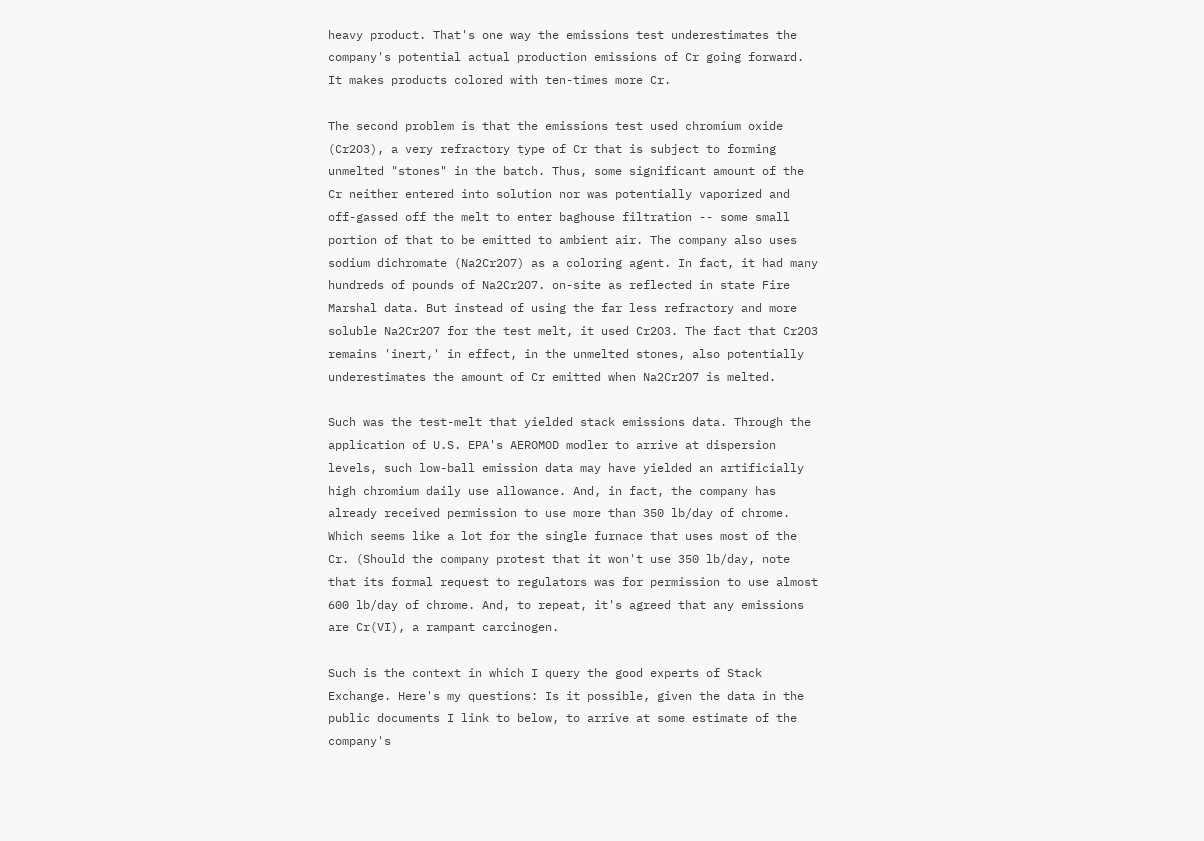heavy product. That's one way the emissions test underestimates the company's potential actual production emissions of Cr going forward. It makes products colored with ten-times more Cr.

The second problem is that the emissions test used chromium oxide (Cr2O3), a very refractory type of Cr that is subject to forming unmelted "stones" in the batch. Thus, some significant amount of the Cr neither entered into solution nor was potentially vaporized and off-gassed off the melt to enter baghouse filtration -- some small portion of that to be emitted to ambient air. The company also uses sodium dichromate (Na2Cr2O7) as a coloring agent. In fact, it had many hundreds of pounds of Na2Cr2O7. on-site as reflected in state Fire Marshal data. But instead of using the far less refractory and more soluble Na2Cr2O7 for the test melt, it used Cr2O3. The fact that Cr2O3 remains 'inert,' in effect, in the unmelted stones, also potentially underestimates the amount of Cr emitted when Na2Cr2O7 is melted.

Such was the test-melt that yielded stack emissions data. Through the application of U.S. EPA's AEROMOD modler to arrive at dispersion levels, such low-ball emission data may have yielded an artificially high chromium daily use allowance. And, in fact, the company has already received permission to use more than 350 lb/day of chrome. Which seems like a lot for the single furnace that uses most of the Cr. (Should the company protest that it won't use 350 lb/day, note that its formal request to regulators was for permission to use almost 600 lb/day of chrome. And, to repeat, it's agreed that any emissions are Cr(VI), a rampant carcinogen.

Such is the context in which I query the good experts of Stack Exchange. Here's my questions: Is it possible, given the data in the public documents I link to below, to arrive at some estimate of the company's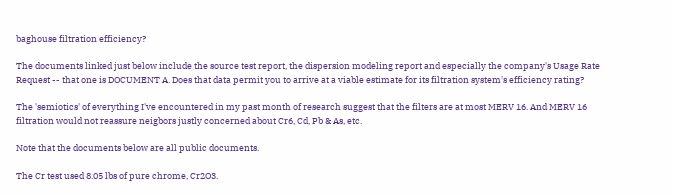baghouse filtration efficiency?

The documents linked just below include the source test report, the dispersion modeling report and especially the company's Usage Rate Request -- that one is DOCUMENT A. Does that data permit you to arrive at a viable estimate for its filtration system's efficiency rating?

The 'semiotics' of everything I've encountered in my past month of research suggest that the filters are at most MERV 16. And MERV 16 filtration would not reassure neigbors justly concerned about Cr6, Cd, Pb & As, etc.

Note that the documents below are all public documents.

The Cr test used 8.05 lbs of pure chrome, Cr2O3.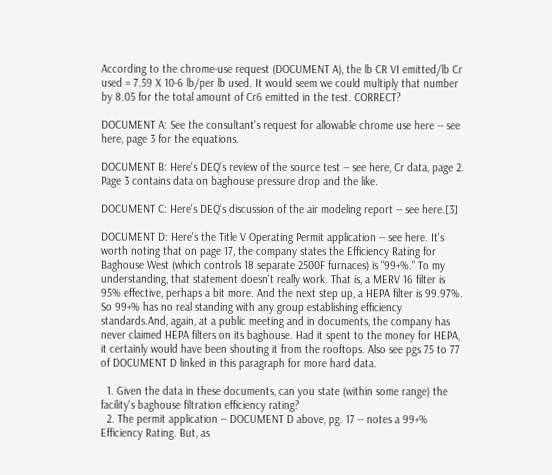According to the chrome-use request (DOCUMENT A), the lb CR VI emitted/lb Cr used = 7.59 X 10-6 lb/per lb used. It would seem we could multiply that number by 8.05 for the total amount of Cr6 emitted in the test. CORRECT?

DOCUMENT A: See the consultant's request for allowable chrome use here -- see here, page 3 for the equations.

DOCUMENT B: Here's DEQ's review of the source test -- see here, Cr data, page 2. Page 3 contains data on baghouse pressure drop and the like.

DOCUMENT C: Here's DEQ's discussion of the air modeling report -- see here.[3]

DOCUMENT D: Here's the Title V Operating Permit application -- see here. It's worth noting that on page 17, the company states the Efficiency Rating for Baghouse West (which controls 18 separate 2500F furnaces) is "99+%." To my understanding, that statement doesn't really work. That is, a MERV 16 filter is 95% effective, perhaps a bit more. And the next step up, a HEPA filter is 99.97%. So 99+% has no real standing with any group establishing efficiency standards.And, again, at a public meeting and in documents, the company has never claimed HEPA filters on its baghouse. Had it spent to the money for HEPA, it certainly would have been shouting it from the rooftops. Also see pgs 75 to 77 of DOCUMENT D linked in this paragraph for more hard data.

  1. Given the data in these documents, can you state (within some range) the facility's baghouse filtration efficiency rating?
  2. The permit application -- DOCUMENT D above, pg. 17 -- notes a 99+% Efficiency Rating. But, as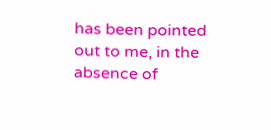has been pointed out to me, in the absence of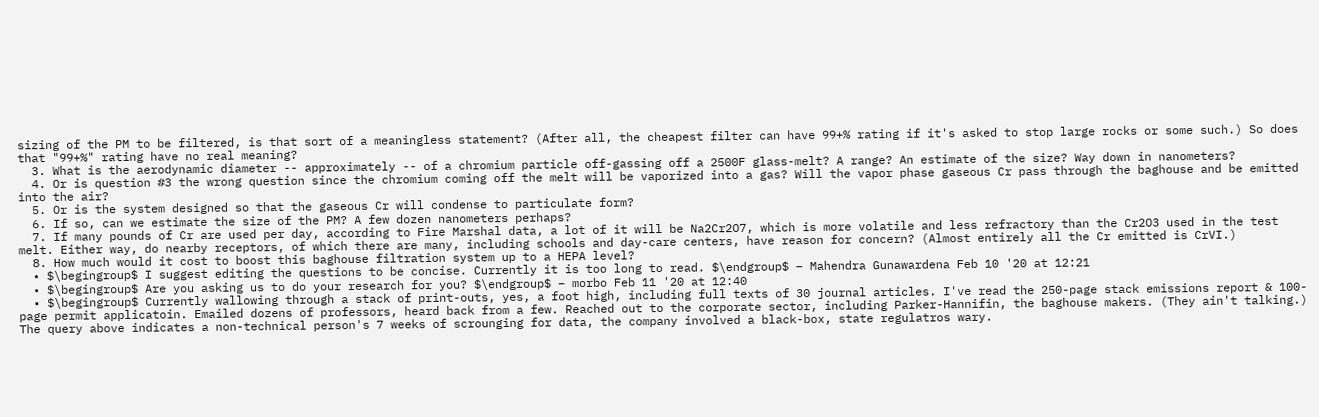sizing of the PM to be filtered, is that sort of a meaningless statement? (After all, the cheapest filter can have 99+% rating if it's asked to stop large rocks or some such.) So does that "99+%" rating have no real meaning?
  3. What is the aerodynamic diameter -- approximately -- of a chromium particle off-gassing off a 2500F glass-melt? A range? An estimate of the size? Way down in nanometers?
  4. Or is question #3 the wrong question since the chromium coming off the melt will be vaporized into a gas? Will the vapor phase gaseous Cr pass through the baghouse and be emitted into the air?
  5. Or is the system designed so that the gaseous Cr will condense to particulate form?
  6. If so, can we estimate the size of the PM? A few dozen nanometers perhaps?
  7. If many pounds of Cr are used per day, according to Fire Marshal data, a lot of it will be Na2Cr2O7, which is more volatile and less refractory than the Cr2O3 used in the test melt. Either way, do nearby receptors, of which there are many, including schools and day-care centers, have reason for concern? (Almost entirely all the Cr emitted is CrVI.)
  8. How much would it cost to boost this baghouse filtration system up to a HEPA level?
  • $\begingroup$ I suggest editing the questions to be concise. Currently it is too long to read. $\endgroup$ – Mahendra Gunawardena Feb 10 '20 at 12:21
  • $\begingroup$ Are you asking us to do your research for you? $\endgroup$ – morbo Feb 11 '20 at 12:40
  • $\begingroup$ Currently wallowing through a stack of print-outs, yes, a foot high, including full texts of 30 journal articles. I've read the 250-page stack emissions report & 100-page permit applicatoin. Emailed dozens of professors, heard back from a few. Reached out to the corporate sector, including Parker-Hannifin, the baghouse makers. (They ain't talking.) The query above indicates a non-technical person's 7 weeks of scrounging for data, the company involved a black-box, state regulatros wary.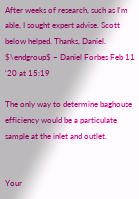After weeks of research, such as I'm able, I sought expert advise. Scott below helped. Thanks, Daniel. $\endgroup$ – Daniel Forbes Feb 11 '20 at 15:19

The only way to determine baghouse efficiency would be a particulate sample at the inlet and outlet.


Your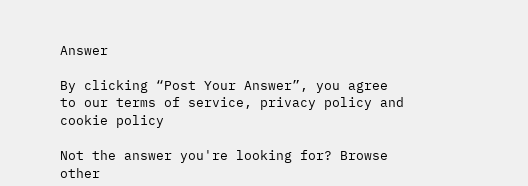Answer

By clicking “Post Your Answer”, you agree to our terms of service, privacy policy and cookie policy

Not the answer you're looking for? Browse other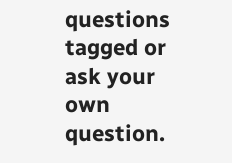questions tagged or ask your own question.